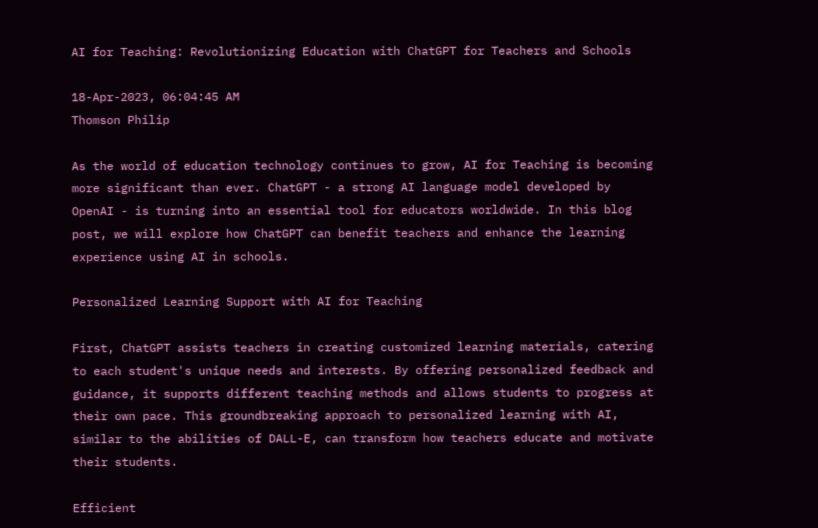AI for Teaching: Revolutionizing Education with ChatGPT for Teachers and Schools

18-Apr-2023, 06:04:45 AM
Thomson Philip

As the world of education technology continues to grow, AI for Teaching is becoming more significant than ever. ChatGPT - a strong AI language model developed by OpenAI - is turning into an essential tool for educators worldwide. In this blog post, we will explore how ChatGPT can benefit teachers and enhance the learning experience using AI in schools.

Personalized Learning Support with AI for Teaching

First, ChatGPT assists teachers in creating customized learning materials, catering to each student's unique needs and interests. By offering personalized feedback and guidance, it supports different teaching methods and allows students to progress at their own pace. This groundbreaking approach to personalized learning with AI, similar to the abilities of DALL-E, can transform how teachers educate and motivate their students.

Efficient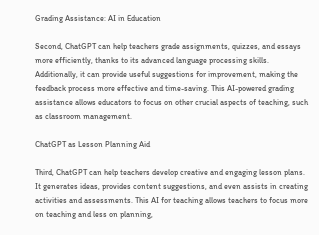Grading Assistance: AI in Education

Second, ChatGPT can help teachers grade assignments, quizzes, and essays more efficiently, thanks to its advanced language processing skills. Additionally, it can provide useful suggestions for improvement, making the feedback process more effective and time-saving. This AI-powered grading assistance allows educators to focus on other crucial aspects of teaching, such as classroom management.

ChatGPT as Lesson Planning Aid

Third, ChatGPT can help teachers develop creative and engaging lesson plans. It generates ideas, provides content suggestions, and even assists in creating activities and assessments. This AI for teaching allows teachers to focus more on teaching and less on planning,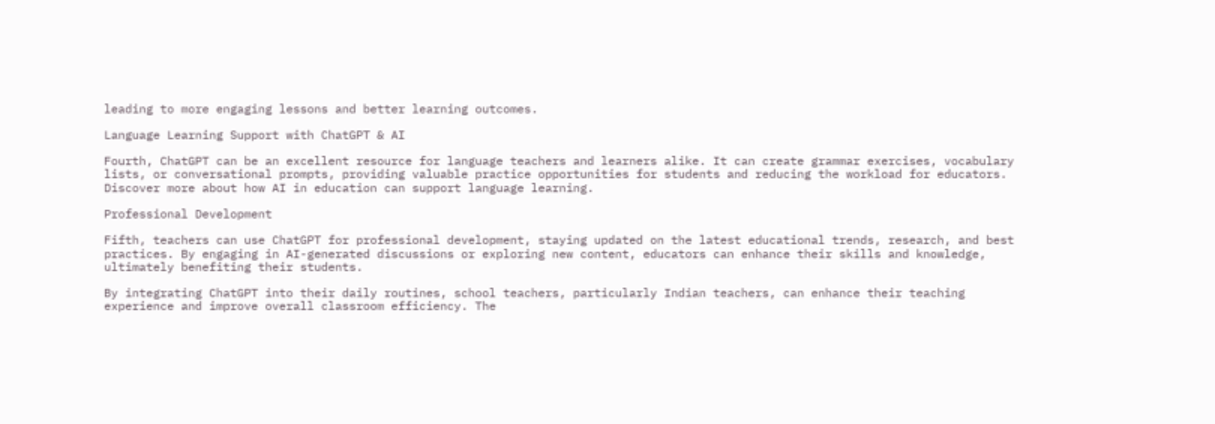leading to more engaging lessons and better learning outcomes.

Language Learning Support with ChatGPT & AI

Fourth, ChatGPT can be an excellent resource for language teachers and learners alike. It can create grammar exercises, vocabulary lists, or conversational prompts, providing valuable practice opportunities for students and reducing the workload for educators. Discover more about how AI in education can support language learning.

Professional Development

Fifth, teachers can use ChatGPT for professional development, staying updated on the latest educational trends, research, and best practices. By engaging in AI-generated discussions or exploring new content, educators can enhance their skills and knowledge, ultimately benefiting their students.

By integrating ChatGPT into their daily routines, school teachers, particularly Indian teachers, can enhance their teaching experience and improve overall classroom efficiency. The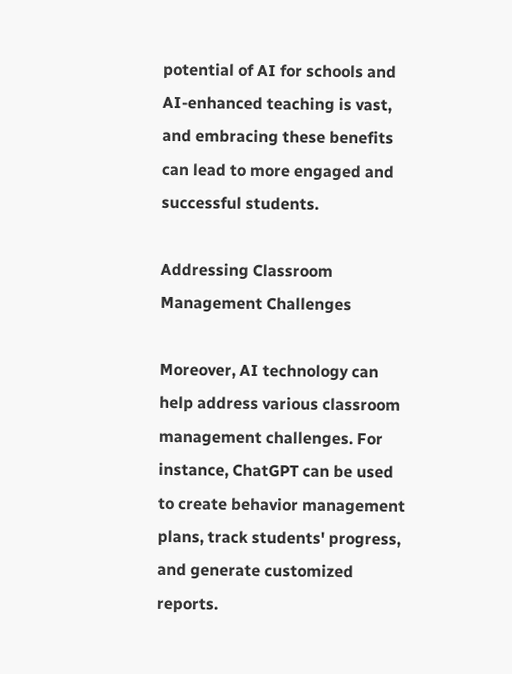potential of AI for schools and AI-enhanced teaching is vast, and embracing these benefits can lead to more engaged and successful students.

Addressing Classroom Management Challenges

Moreover, AI technology can help address various classroom management challenges. For instance, ChatGPT can be used to create behavior management plans, track students' progress, and generate customized reports.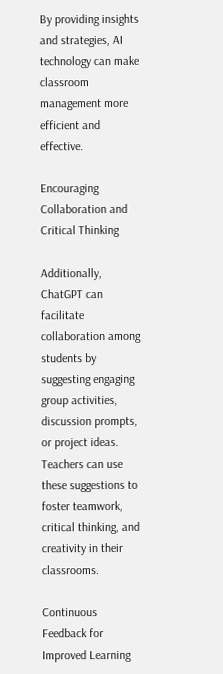By providing insights and strategies, AI technology can make classroom management more efficient and effective.

Encouraging Collaboration and Critical Thinking

Additionally, ChatGPT can facilitate collaboration among students by suggesting engaging group activities, discussion prompts, or project ideas. Teachers can use these suggestions to foster teamwork, critical thinking, and creativity in their classrooms.

Continuous Feedback for Improved Learning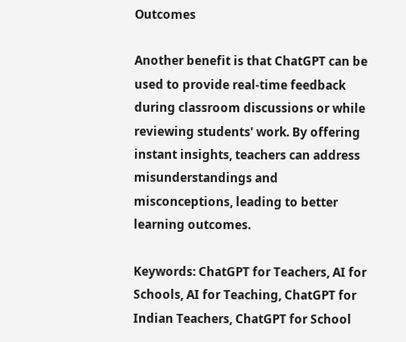Outcomes

Another benefit is that ChatGPT can be used to provide real-time feedback during classroom discussions or while reviewing students' work. By offering instant insights, teachers can address misunderstandings and misconceptions, leading to better learning outcomes.

Keywords: ChatGPT for Teachers, AI for Schools, AI for Teaching, ChatGPT for Indian Teachers, ChatGPT for School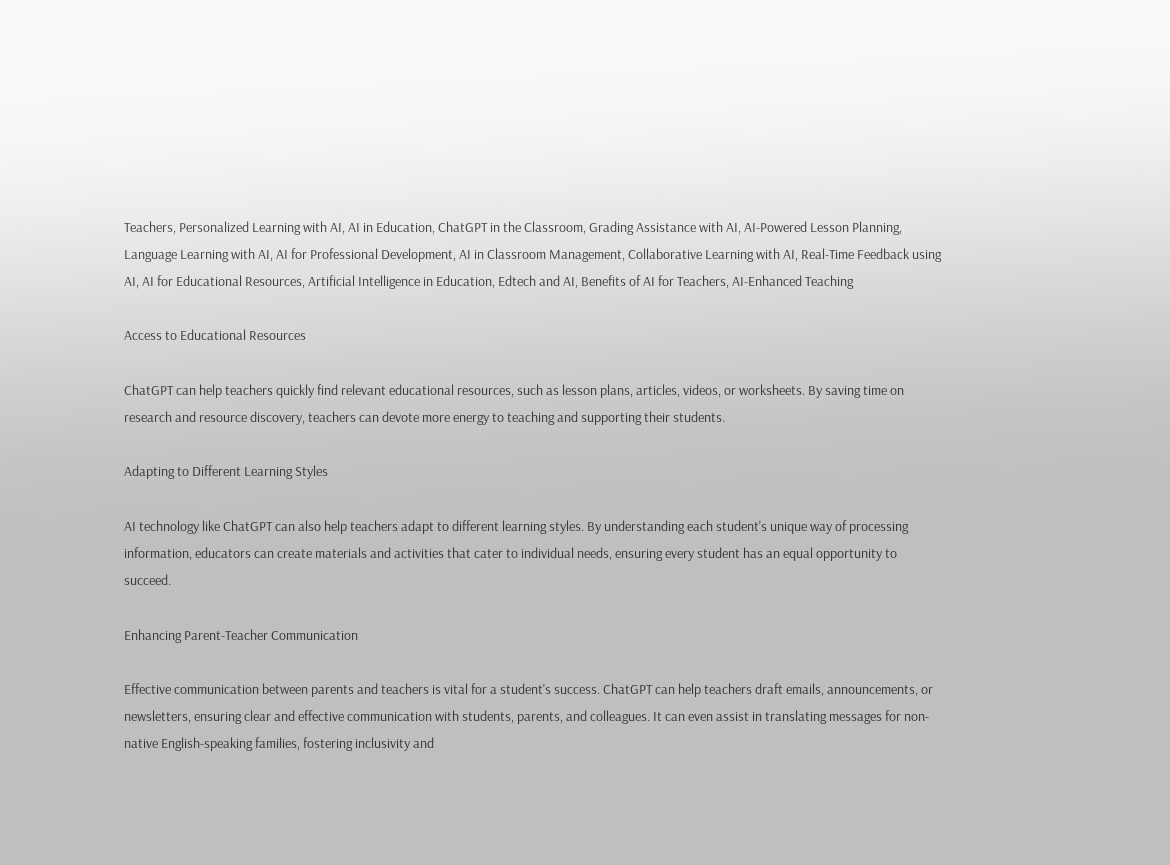Teachers, Personalized Learning with AI, AI in Education, ChatGPT in the Classroom, Grading Assistance with AI, AI-Powered Lesson Planning, Language Learning with AI, AI for Professional Development, AI in Classroom Management, Collaborative Learning with AI, Real-Time Feedback using AI, AI for Educational Resources, Artificial Intelligence in Education, Edtech and AI, Benefits of AI for Teachers, AI-Enhanced Teaching

Access to Educational Resources

ChatGPT can help teachers quickly find relevant educational resources, such as lesson plans, articles, videos, or worksheets. By saving time on research and resource discovery, teachers can devote more energy to teaching and supporting their students.

Adapting to Different Learning Styles

AI technology like ChatGPT can also help teachers adapt to different learning styles. By understanding each student's unique way of processing information, educators can create materials and activities that cater to individual needs, ensuring every student has an equal opportunity to succeed.

Enhancing Parent-Teacher Communication

Effective communication between parents and teachers is vital for a student's success. ChatGPT can help teachers draft emails, announcements, or newsletters, ensuring clear and effective communication with students, parents, and colleagues. It can even assist in translating messages for non-native English-speaking families, fostering inclusivity and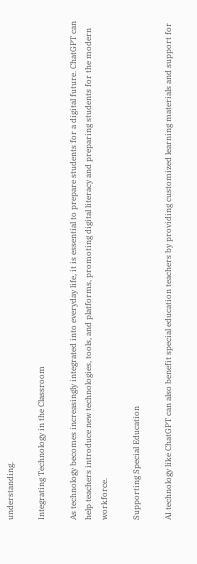understanding.

Integrating Technology in the Classroom

As technology becomes increasingly integrated into everyday life, it is essential to prepare students for a digital future. ChatGPT can help teachers introduce new technologies, tools, and platforms, promoting digital literacy and preparing students for the modern workforce.

Supporting Special Education

AI technology like ChatGPT can also benefit special education teachers by providing customized learning materials and support for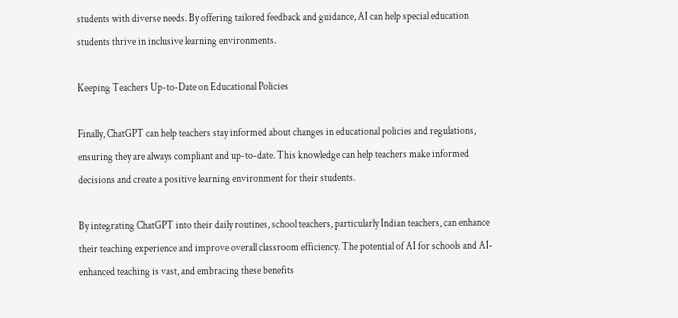students with diverse needs. By offering tailored feedback and guidance, AI can help special education students thrive in inclusive learning environments.

Keeping Teachers Up-to-Date on Educational Policies

Finally, ChatGPT can help teachers stay informed about changes in educational policies and regulations, ensuring they are always compliant and up-to-date. This knowledge can help teachers make informed decisions and create a positive learning environment for their students.

By integrating ChatGPT into their daily routines, school teachers, particularly Indian teachers, can enhance their teaching experience and improve overall classroom efficiency. The potential of AI for schools and AI-enhanced teaching is vast, and embracing these benefits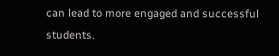can lead to more engaged and successful students.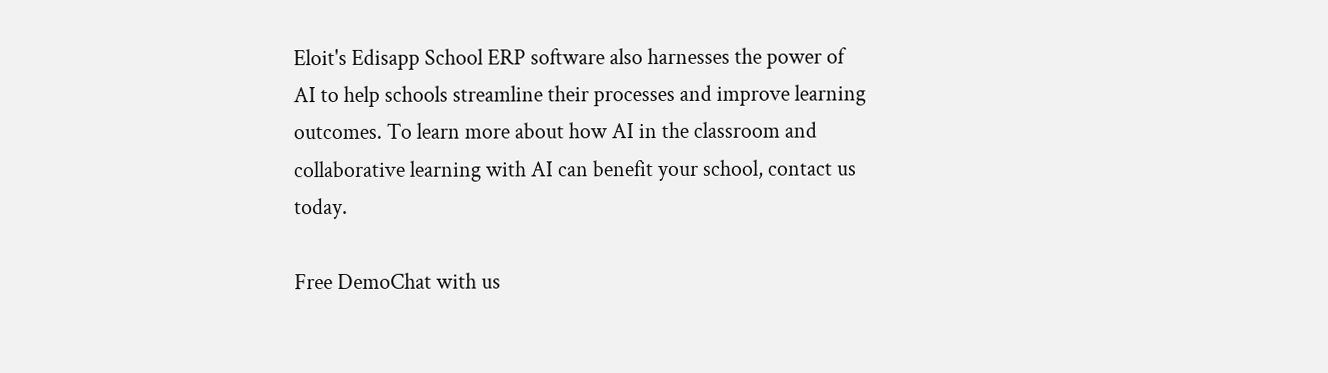Eloit's Edisapp School ERP software also harnesses the power of AI to help schools streamline their processes and improve learning outcomes. To learn more about how AI in the classroom and collaborative learning with AI can benefit your school, contact us today.

Free DemoChat with us